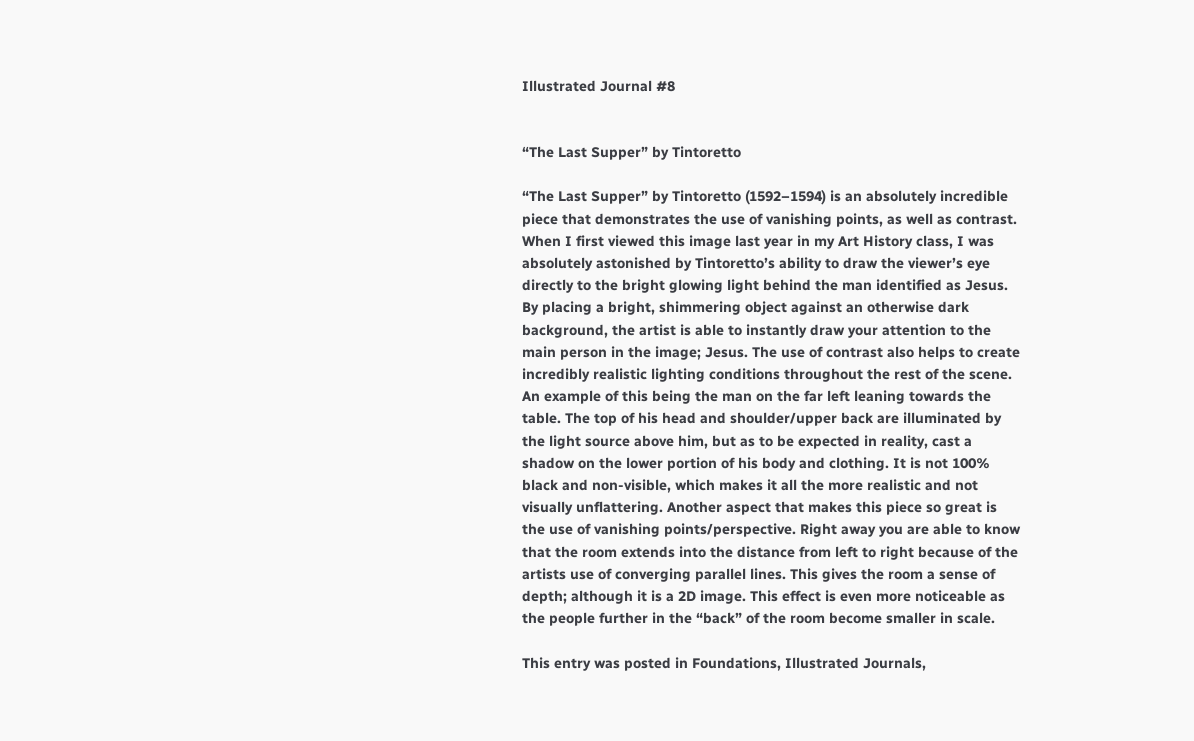Illustrated Journal #8


“The Last Supper” by Tintoretto

“The Last Supper” by Tintoretto (1592–1594) is an absolutely incredible piece that demonstrates the use of vanishing points, as well as contrast. When I first viewed this image last year in my Art History class, I was absolutely astonished by Tintoretto’s ability to draw the viewer’s eye directly to the bright glowing light behind the man identified as Jesus. By placing a bright, shimmering object against an otherwise dark background, the artist is able to instantly draw your attention to the main person in the image; Jesus. The use of contrast also helps to create incredibly realistic lighting conditions throughout the rest of the scene. An example of this being the man on the far left leaning towards the table. The top of his head and shoulder/upper back are illuminated by the light source above him, but as to be expected in reality, cast a shadow on the lower portion of his body and clothing. It is not 100% black and non-visible, which makes it all the more realistic and not visually unflattering. Another aspect that makes this piece so great is the use of vanishing points/perspective. Right away you are able to know that the room extends into the distance from left to right because of the artists use of converging parallel lines. This gives the room a sense of depth; although it is a 2D image. This effect is even more noticeable as the people further in the “back” of the room become smaller in scale.

This entry was posted in Foundations, Illustrated Journals,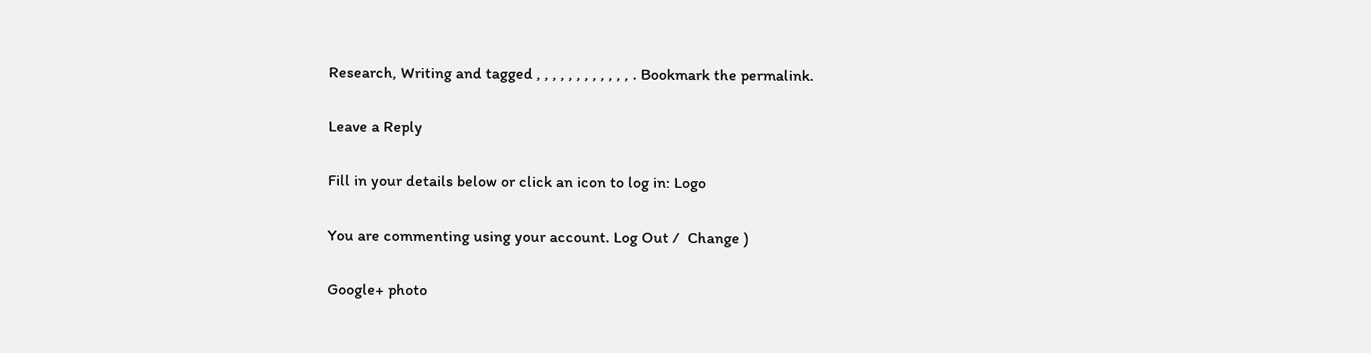Research, Writing and tagged , , , , , , , , , , , , . Bookmark the permalink.

Leave a Reply

Fill in your details below or click an icon to log in: Logo

You are commenting using your account. Log Out /  Change )

Google+ photo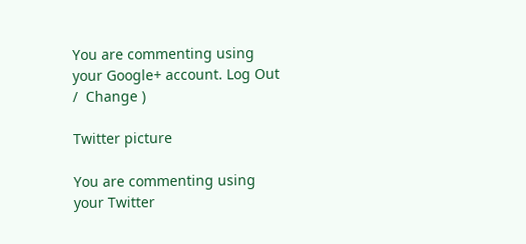You are commenting using your Google+ account. Log Out /  Change )

Twitter picture

You are commenting using your Twitter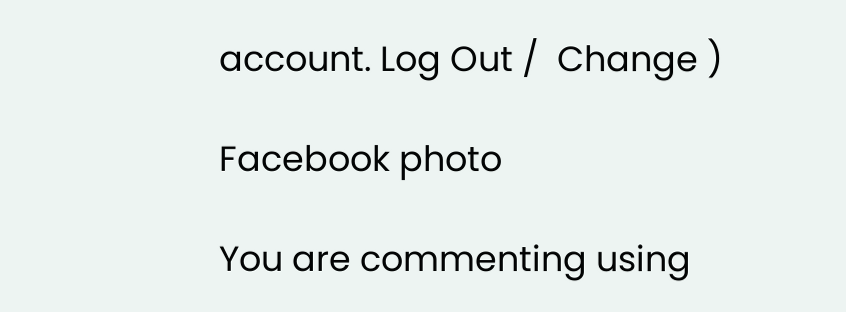account. Log Out /  Change )

Facebook photo

You are commenting using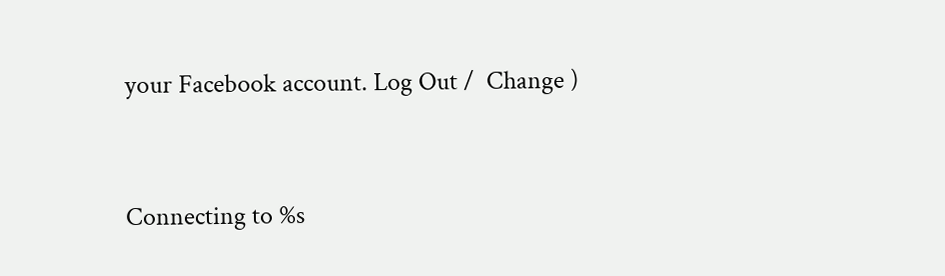your Facebook account. Log Out /  Change )


Connecting to %s